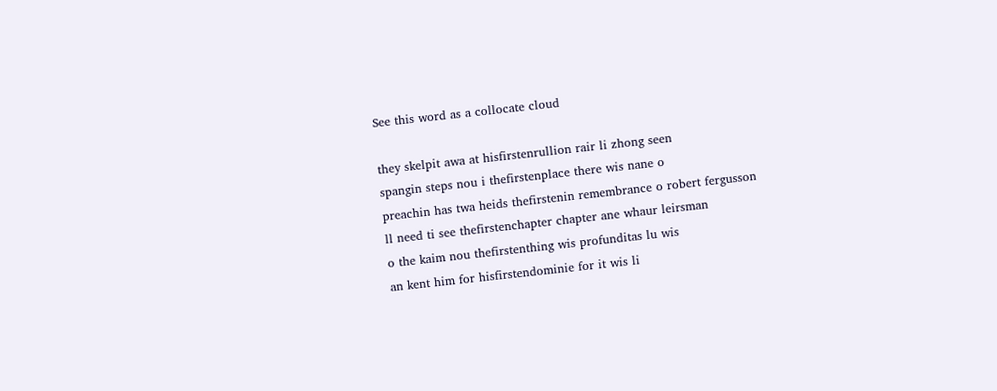See this word as a collocate cloud

they skelpit awa at hisfirstenrullion rair li zhong seen
spangin steps nou i thefirstenplace there wis nane o
preachin has twa heids thefirstenin remembrance o robert fergusson
ll need ti see thefirstenchapter chapter ane whaur leirsman
o the kaim nou thefirstenthing wis profunditas lu wis
an kent him for hisfirstendominie for it wis li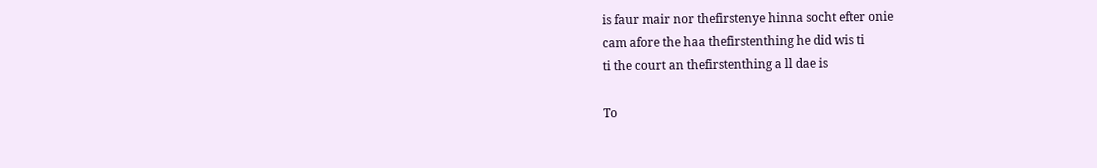is faur mair nor thefirstenye hinna socht efter onie
cam afore the haa thefirstenthing he did wis ti
ti the court an thefirstenthing a ll dae is

To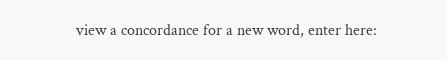view a concordance for a new word, enter here: